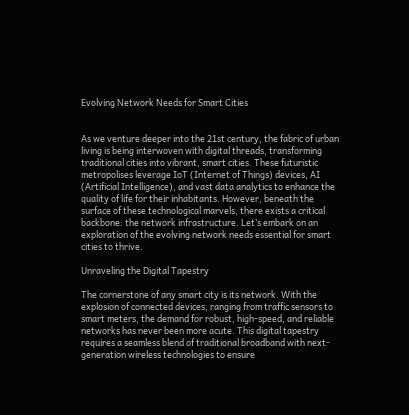Evolving Network Needs for Smart Cities


As we venture deeper into the 21st century, the fabric of urban living is being interwoven with digital threads, transforming traditional cities into vibrant, smart cities. These futuristic metropolises leverage IoT (Internet of Things) devices, AI (Artificial Intelligence), and vast data analytics to enhance the quality of life for their inhabitants. However, beneath the surface of these technological marvels, there exists a critical backbone: the network infrastructure. Let’s embark on an exploration of the evolving network needs essential for smart cities to thrive.

Unraveling the Digital Tapestry

The cornerstone of any smart city is its network. With the explosion of connected devices, ranging from traffic sensors to smart meters, the demand for robust, high-speed, and reliable networks has never been more acute. This digital tapestry requires a seamless blend of traditional broadband with next-generation wireless technologies to ensure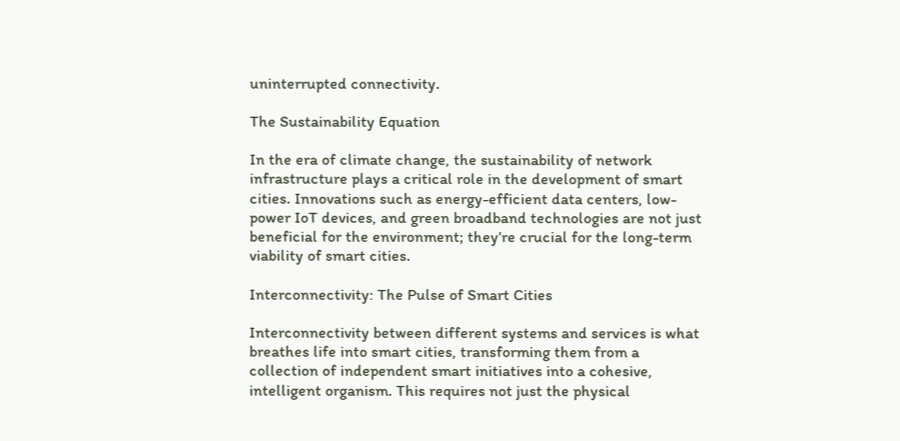uninterrupted connectivity.

The Sustainability Equation

In the era of climate change, the sustainability of network infrastructure plays a critical role in the development of smart cities. Innovations such as energy-efficient data centers, low-power IoT devices, and green broadband technologies are not just beneficial for the environment; they’re crucial for the long-term viability of smart cities.

Interconnectivity: The Pulse of Smart Cities

Interconnectivity between different systems and services is what breathes life into smart cities, transforming them from a collection of independent smart initiatives into a cohesive, intelligent organism. This requires not just the physical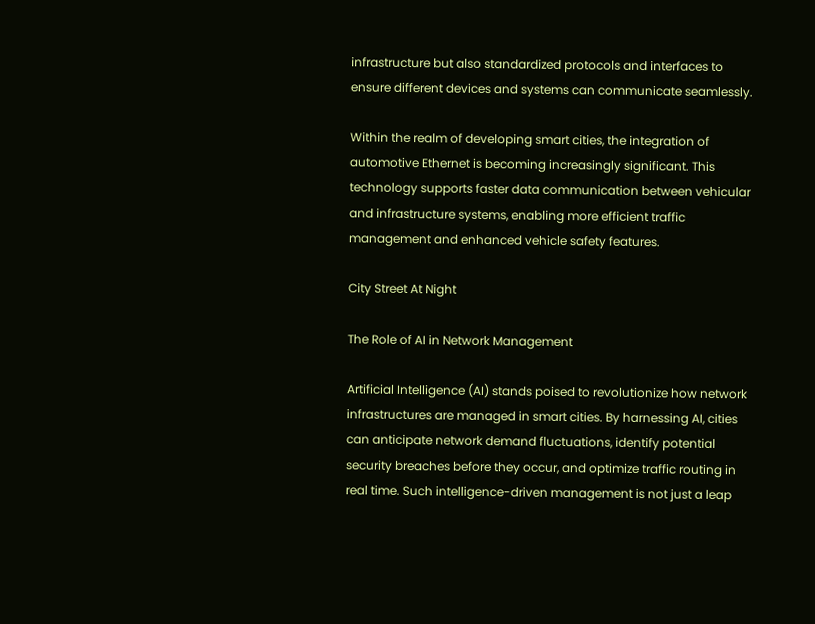infrastructure but also standardized protocols and interfaces to ensure different devices and systems can communicate seamlessly.

Within the realm of developing smart cities, the integration of automotive Ethernet is becoming increasingly significant. This technology supports faster data communication between vehicular and infrastructure systems, enabling more efficient traffic management and enhanced vehicle safety features.

City Street At Night

The Role of AI in Network Management

Artificial Intelligence (AI) stands poised to revolutionize how network infrastructures are managed in smart cities. By harnessing AI, cities can anticipate network demand fluctuations, identify potential security breaches before they occur, and optimize traffic routing in real time. Such intelligence-driven management is not just a leap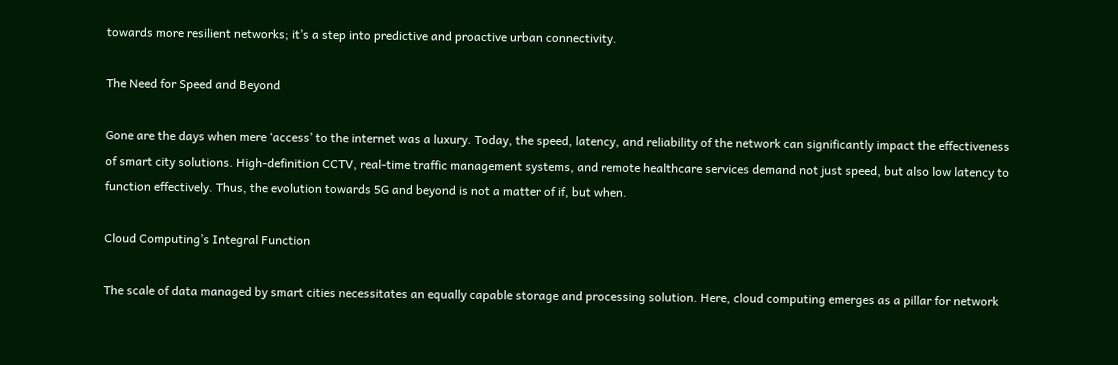towards more resilient networks; it’s a step into predictive and proactive urban connectivity.

The Need for Speed and Beyond

Gone are the days when mere ‘access’ to the internet was a luxury. Today, the speed, latency, and reliability of the network can significantly impact the effectiveness of smart city solutions. High-definition CCTV, real-time traffic management systems, and remote healthcare services demand not just speed, but also low latency to function effectively. Thus, the evolution towards 5G and beyond is not a matter of if, but when.

Cloud Computing’s Integral Function

The scale of data managed by smart cities necessitates an equally capable storage and processing solution. Here, cloud computing emerges as a pillar for network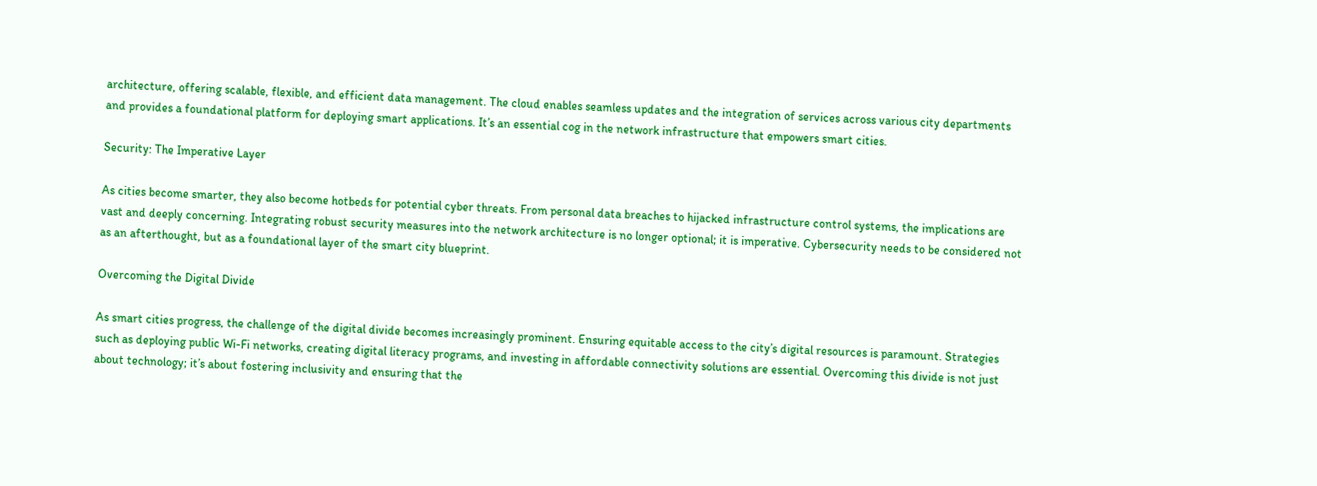architecture, offering scalable, flexible, and efficient data management. The cloud enables seamless updates and the integration of services across various city departments and provides a foundational platform for deploying smart applications. It’s an essential cog in the network infrastructure that empowers smart cities.

Security: The Imperative Layer

As cities become smarter, they also become hotbeds for potential cyber threats. From personal data breaches to hijacked infrastructure control systems, the implications are vast and deeply concerning. Integrating robust security measures into the network architecture is no longer optional; it is imperative. Cybersecurity needs to be considered not as an afterthought, but as a foundational layer of the smart city blueprint.

Overcoming the Digital Divide

As smart cities progress, the challenge of the digital divide becomes increasingly prominent. Ensuring equitable access to the city’s digital resources is paramount. Strategies such as deploying public Wi-Fi networks, creating digital literacy programs, and investing in affordable connectivity solutions are essential. Overcoming this divide is not just about technology; it’s about fostering inclusivity and ensuring that the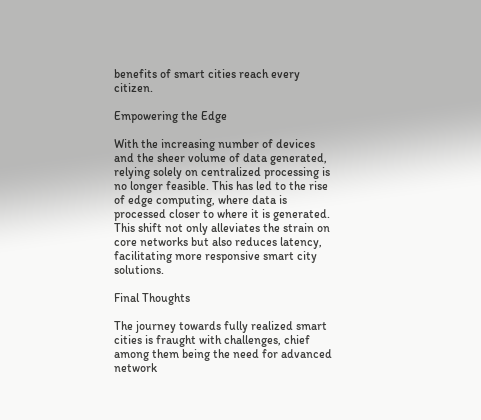benefits of smart cities reach every citizen.

Empowering the Edge

With the increasing number of devices and the sheer volume of data generated, relying solely on centralized processing is no longer feasible. This has led to the rise of edge computing, where data is processed closer to where it is generated. This shift not only alleviates the strain on core networks but also reduces latency, facilitating more responsive smart city solutions.

Final Thoughts

The journey towards fully realized smart cities is fraught with challenges, chief among them being the need for advanced network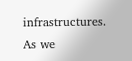infrastructures. As we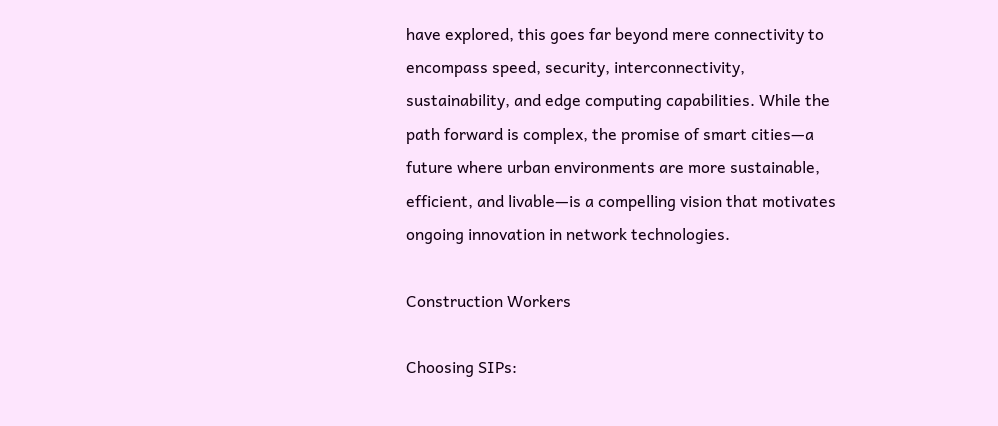have explored, this goes far beyond mere connectivity to encompass speed, security, interconnectivity, sustainability, and edge computing capabilities. While the path forward is complex, the promise of smart cities—a future where urban environments are more sustainable, efficient, and livable—is a compelling vision that motivates ongoing innovation in network technologies.

Construction Workers

Choosing SIPs: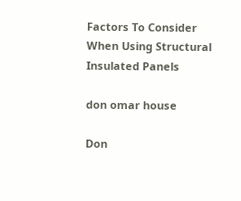Factors To Consider When Using Structural Insulated Panels

don omar house

Don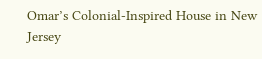Omar’s Colonial-Inspired House in New Jersey